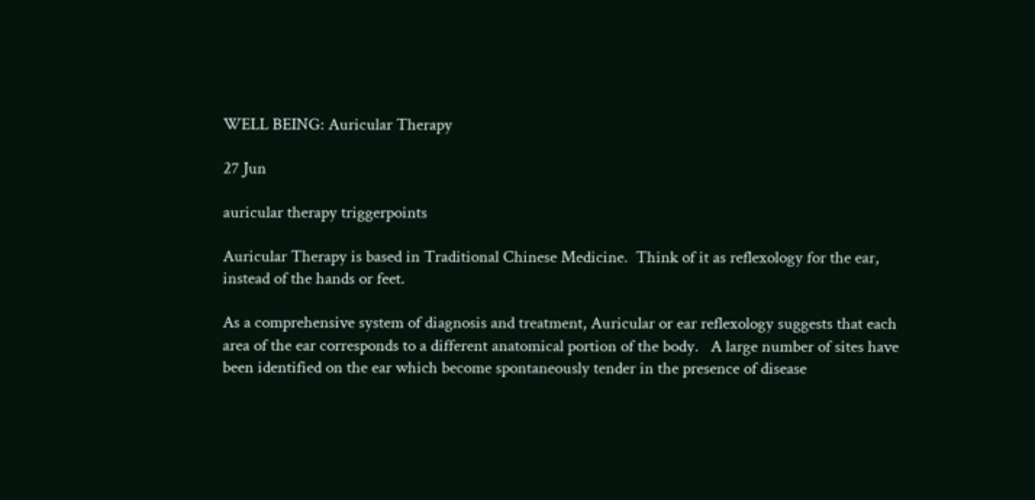WELL BEING: Auricular Therapy

27 Jun

auricular therapy triggerpoints

Auricular Therapy is based in Traditional Chinese Medicine.  Think of it as reflexology for the ear, instead of the hands or feet.

As a comprehensive system of diagnosis and treatment, Auricular or ear reflexology suggests that each area of the ear corresponds to a different anatomical portion of the body.   A large number of sites have been identified on the ear which become spontaneously tender in the presence of disease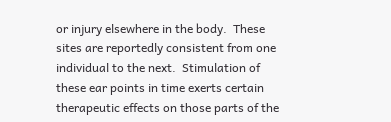or injury elsewhere in the body.  These sites are reportedly consistent from one individual to the next.  Stimulation of these ear points in time exerts certain therapeutic effects on those parts of the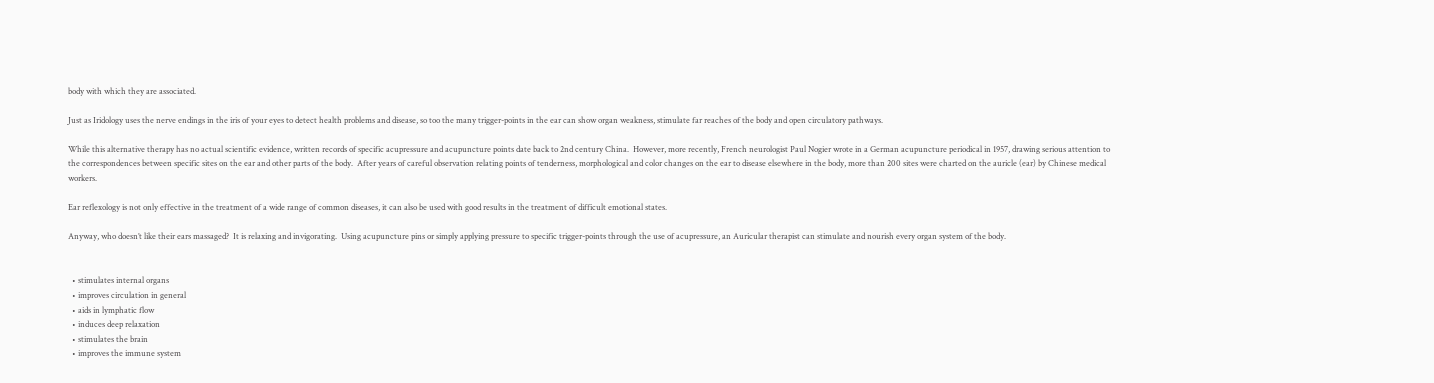body with which they are associated.

Just as Iridology uses the nerve endings in the iris of your eyes to detect health problems and disease, so too the many trigger-points in the ear can show organ weakness, stimulate far reaches of the body and open circulatory pathways.

While this alternative therapy has no actual scientific evidence, written records of specific acupressure and acupuncture points date back to 2nd century China.  However, more recently, French neurologist Paul Nogier wrote in a German acupuncture periodical in 1957, drawing serious attention to the correspondences between specific sites on the ear and other parts of the body.  After years of careful observation relating points of tenderness, morphological and color changes on the ear to disease elsewhere in the body, more than 200 sites were charted on the auricle (ear) by Chinese medical workers.

Ear reflexology is not only effective in the treatment of a wide range of common diseases, it can also be used with good results in the treatment of difficult emotional states.

Anyway, who doesn’t like their ears massaged?  It is relaxing and invigorating.  Using acupuncture pins or simply applying pressure to specific trigger-points through the use of acupressure, an Auricular therapist can stimulate and nourish every organ system of the body.


  • stimulates internal organs
  • improves circulation in general
  • aids in lymphatic flow
  • induces deep relaxation
  • stimulates the brain
  • improves the immune system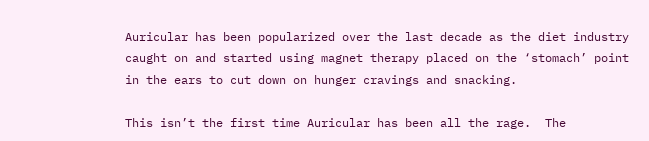Auricular has been popularized over the last decade as the diet industry caught on and started using magnet therapy placed on the ‘stomach’ point in the ears to cut down on hunger cravings and snacking.

This isn’t the first time Auricular has been all the rage.  The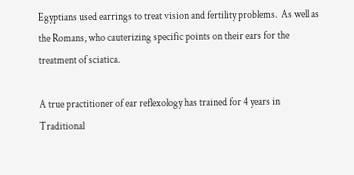Egyptians used earrings to treat vision and fertility problems.  As well as the Romans, who cauterizing specific points on their ears for the treatment of sciatica.

A true practitioner of ear reflexology has trained for 4 years in Traditional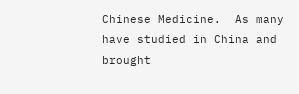Chinese Medicine.  As many have studied in China and brought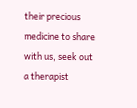their precious medicine to share with us, seek out a therapist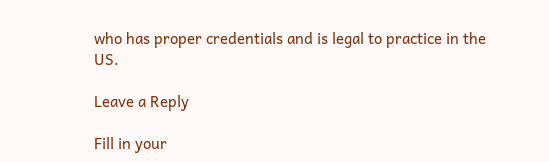who has proper credentials and is legal to practice in the US.

Leave a Reply

Fill in your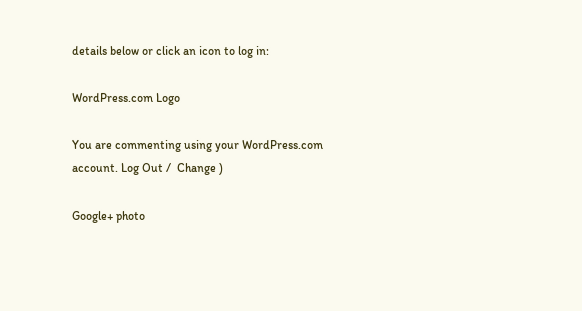details below or click an icon to log in:

WordPress.com Logo

You are commenting using your WordPress.com account. Log Out /  Change )

Google+ photo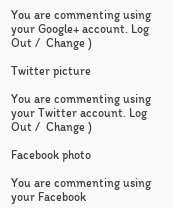You are commenting using your Google+ account. Log Out /  Change )

Twitter picture

You are commenting using your Twitter account. Log Out /  Change )

Facebook photo

You are commenting using your Facebook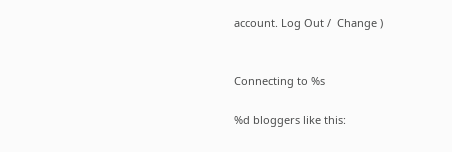account. Log Out /  Change )


Connecting to %s

%d bloggers like this: